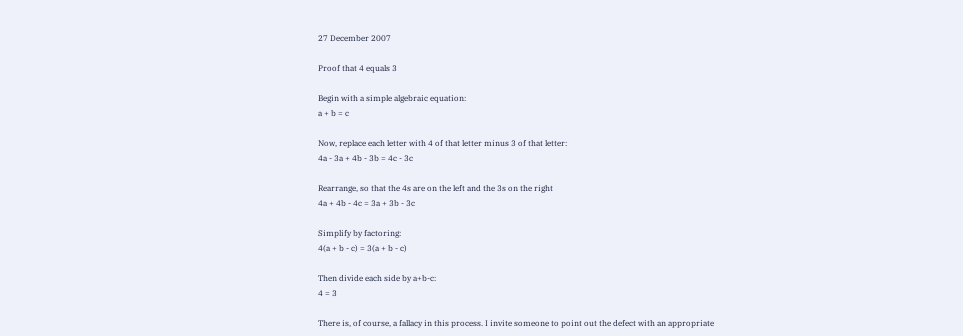27 December 2007

Proof that 4 equals 3

Begin with a simple algebraic equation:
a + b = c

Now, replace each letter with 4 of that letter minus 3 of that letter:
4a - 3a + 4b - 3b = 4c - 3c

Rearrange, so that the 4s are on the left and the 3s on the right
4a + 4b - 4c = 3a + 3b - 3c

Simplify by factoring:
4(a + b - c) = 3(a + b - c)

Then divide each side by a+b-c:
4 = 3

There is, of course, a fallacy in this process. I invite someone to point out the defect with an appropriate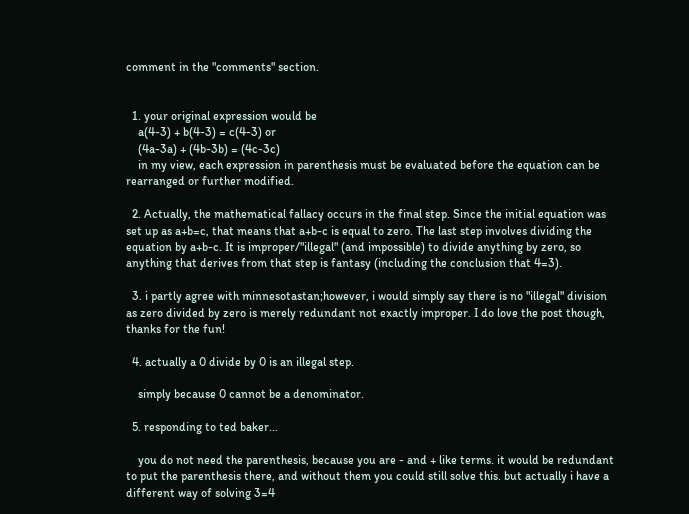comment in the "comments" section.


  1. your original expression would be
    a(4-3) + b(4-3) = c(4-3) or
    (4a-3a) + (4b-3b) = (4c-3c)
    in my view, each expression in parenthesis must be evaluated before the equation can be rearranged or further modified.

  2. Actually, the mathematical fallacy occurs in the final step. Since the initial equation was set up as a+b=c, that means that a+b-c is equal to zero. The last step involves dividing the equation by a+b-c. It is improper/"illegal" (and impossible) to divide anything by zero, so anything that derives from that step is fantasy (including the conclusion that 4=3).

  3. i partly agree with minnesotastan;however, i would simply say there is no "illegal" division as zero divided by zero is merely redundant not exactly improper. I do love the post though, thanks for the fun!

  4. actually a 0 divide by 0 is an illegal step.

    simply because 0 cannot be a denominator.

  5. responding to ted baker...

    you do not need the parenthesis, because you are - and + like terms. it would be redundant to put the parenthesis there, and without them you could still solve this. but actually i have a different way of solving 3=4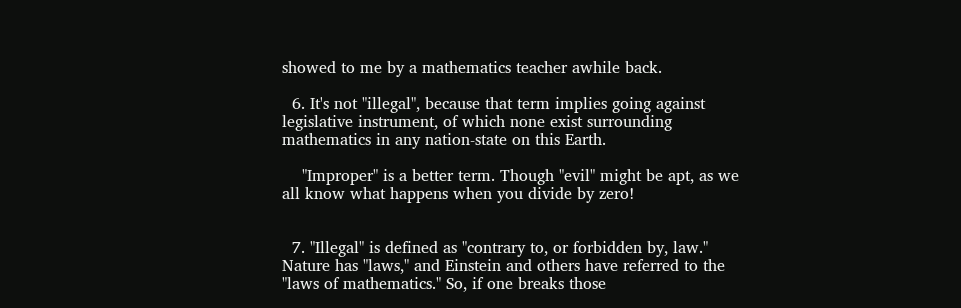showed to me by a mathematics teacher awhile back.

  6. It's not "illegal", because that term implies going against legislative instrument, of which none exist surrounding mathematics in any nation-state on this Earth.

    "Improper" is a better term. Though "evil" might be apt, as we all know what happens when you divide by zero!


  7. "Illegal" is defined as "contrary to, or forbidden by, law." Nature has "laws," and Einstein and others have referred to the "laws of mathematics." So, if one breaks those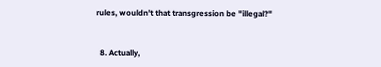rules, wouldn't that transgression be "illegal?"


  8. Actually,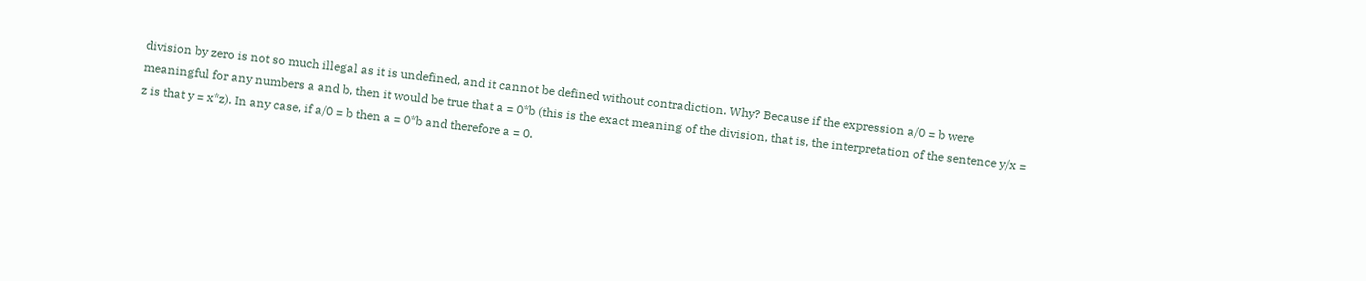division by zero is not so much illegal as it is undefined, and it cannot be defined without contradiction. Why? Because if the expression a/0 = b were meaningful for any numbers a and b, then it would be true that a = 0*b (this is the exact meaning of the division, that is, the interpretation of the sentence y/x = z is that y = x*z). In any case, if a/0 = b then a = 0*b and therefore a = 0.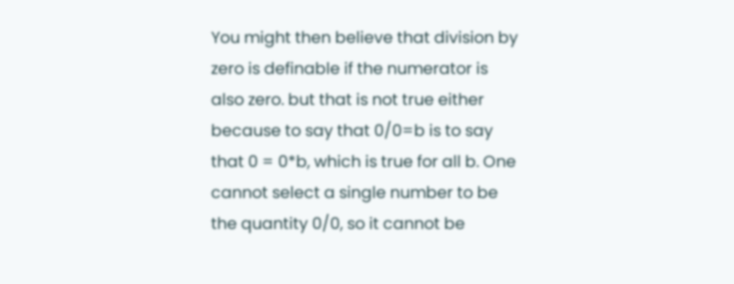You might then believe that division by zero is definable if the numerator is also zero. but that is not true either because to say that 0/0=b is to say that 0 = 0*b, which is true for all b. One cannot select a single number to be the quantity 0/0, so it cannot be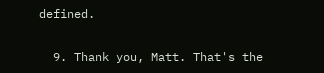defined.

  9. Thank you, Matt. That's the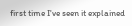first time I've seen it explained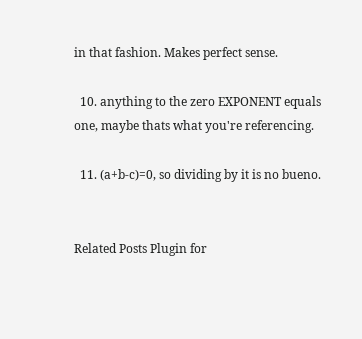in that fashion. Makes perfect sense.

  10. anything to the zero EXPONENT equals one, maybe thats what you're referencing.

  11. (a+b-c)=0, so dividing by it is no bueno.


Related Posts Plugin for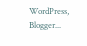WordPress, Blogger...